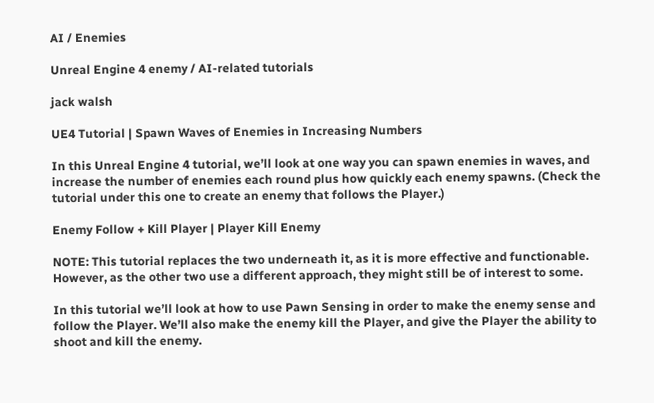AI / Enemies

Unreal Engine 4 enemy / AI-related tutorials

jack walsh

UE4 Tutorial | Spawn Waves of Enemies in Increasing Numbers

In this Unreal Engine 4 tutorial, we’ll look at one way you can spawn enemies in waves, and increase the number of enemies each round plus how quickly each enemy spawns. (Check the tutorial under this one to create an enemy that follows the Player.)

Enemy Follow + Kill Player | Player Kill Enemy

NOTE: This tutorial replaces the two underneath it, as it is more effective and functionable. However, as the other two use a different approach, they might still be of interest to some.

In this tutorial we’ll look at how to use Pawn Sensing in order to make the enemy sense and follow the Player. We’ll also make the enemy kill the Player, and give the Player the ability to shoot and kill the enemy.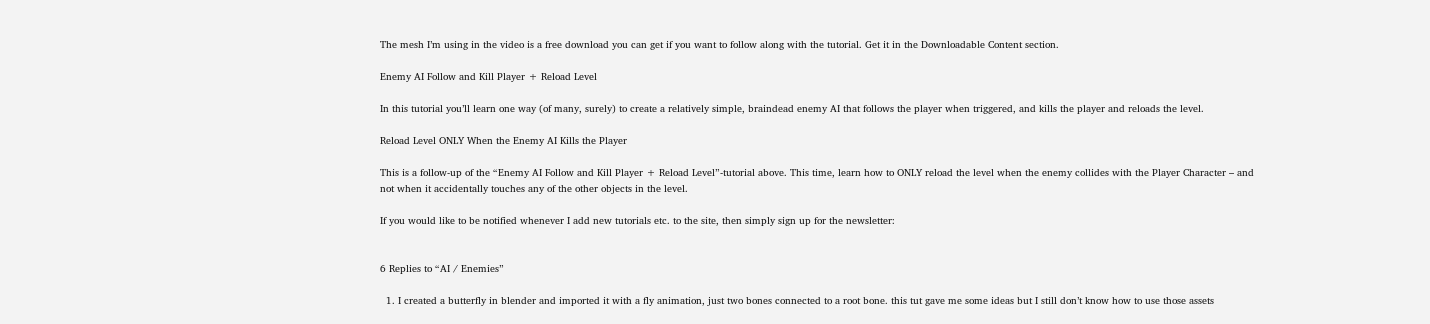The mesh I’m using in the video is a free download you can get if you want to follow along with the tutorial. Get it in the Downloadable Content section.

Enemy AI Follow and Kill Player + Reload Level

In this tutorial you’ll learn one way (of many, surely) to create a relatively simple, braindead enemy AI that follows the player when triggered, and kills the player and reloads the level.

Reload Level ONLY When the Enemy AI Kills the Player

This is a follow-up of the “Enemy AI Follow and Kill Player + Reload Level”-tutorial above. This time, learn how to ONLY reload the level when the enemy collides with the Player Character – and not when it accidentally touches any of the other objects in the level.

If you would like to be notified whenever I add new tutorials etc. to the site, then simply sign up for the newsletter:


6 Replies to “AI / Enemies”

  1. I created a butterfly in blender and imported it with a fly animation, just two bones connected to a root bone. this tut gave me some ideas but I still don’t know how to use those assets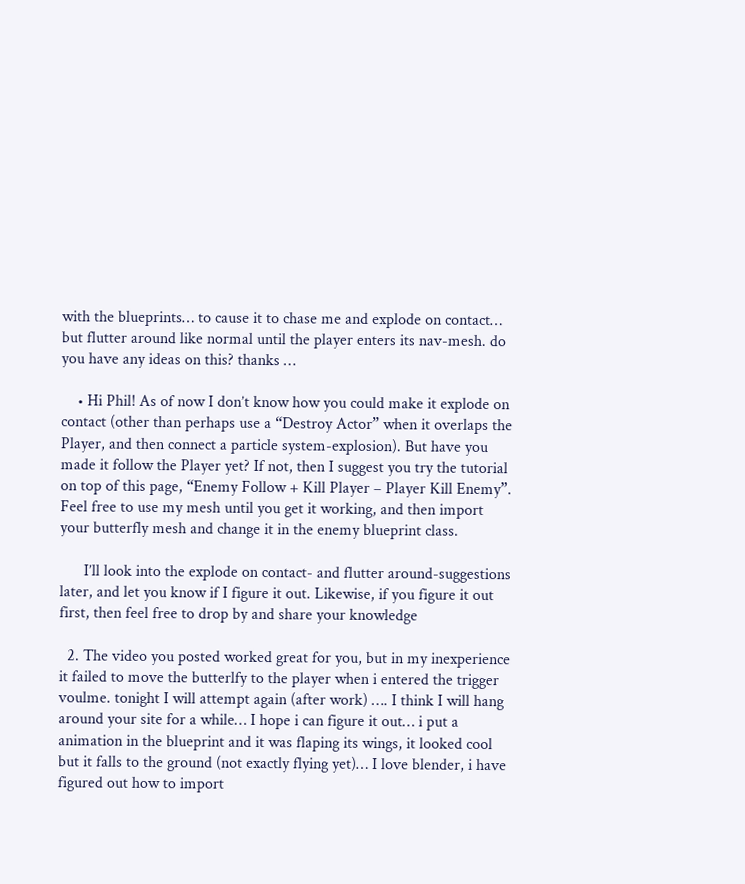with the blueprints… to cause it to chase me and explode on contact… but flutter around like normal until the player enters its nav-mesh. do you have any ideas on this? thanks …

    • Hi Phil! As of now I don’t know how you could make it explode on contact (other than perhaps use a “Destroy Actor” when it overlaps the Player, and then connect a particle system-explosion). But have you made it follow the Player yet? If not, then I suggest you try the tutorial on top of this page, “Enemy Follow + Kill Player – Player Kill Enemy”. Feel free to use my mesh until you get it working, and then import your butterfly mesh and change it in the enemy blueprint class.

      I’ll look into the explode on contact- and flutter around-suggestions later, and let you know if I figure it out. Likewise, if you figure it out first, then feel free to drop by and share your knowledge

  2. The video you posted worked great for you, but in my inexperience it failed to move the butterlfy to the player when i entered the trigger voulme. tonight I will attempt again (after work) …. I think I will hang around your site for a while… I hope i can figure it out… i put a animation in the blueprint and it was flaping its wings, it looked cool but it falls to the ground (not exactly flying yet)… I love blender, i have figured out how to import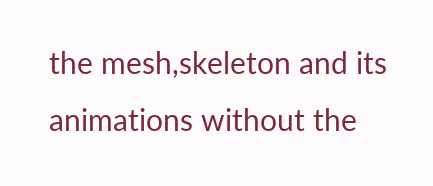the mesh,skeleton and its animations without the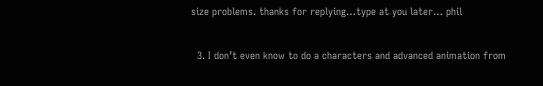size problems. thanks for replying…type at you later… phil

  3. I don’t even know to do a characters and advanced animation from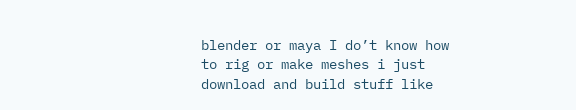blender or maya I do’t know how to rig or make meshes i just download and build stuff like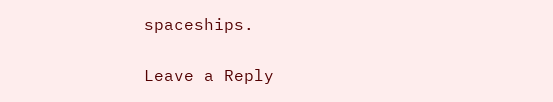spaceships.

Leave a Reply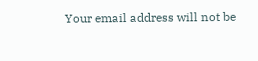Your email address will not be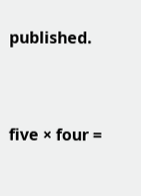published.


five × four =